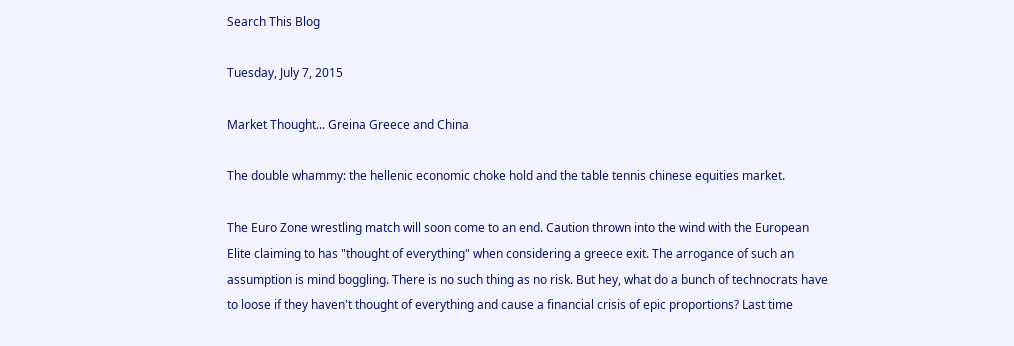Search This Blog

Tuesday, July 7, 2015

Market Thought... Greina Greece and China

The double whammy: the hellenic economic choke hold and the table tennis chinese equities market.

The Euro Zone wrestling match will soon come to an end. Caution thrown into the wind with the European Elite claiming to has "thought of everything" when considering a greece exit. The arrogance of such an assumption is mind boggling. There is no such thing as no risk. But hey, what do a bunch of technocrats have to loose if they haven't thought of everything and cause a financial crisis of epic proportions? Last time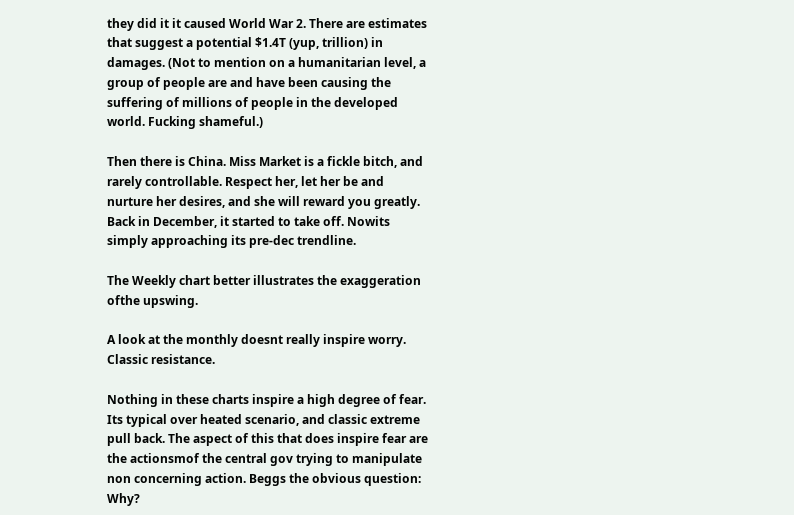they did it it caused World War 2. There are estimates that suggest a potential $1.4T (yup, trillion) in damages. (Not to mention on a humanitarian level, a group of people are and have been causing the suffering of millions of people in the developed world. Fucking shameful.)

Then there is China. Miss Market is a fickle bitch, and rarely controllable. Respect her, let her be and nurture her desires, and she will reward you greatly. Back in December, it started to take off. Nowits simply approaching its pre-dec trendline.

The Weekly chart better illustrates the exaggeration ofthe upswing.

A look at the monthly doesnt really inspire worry. Classic resistance.

Nothing in these charts inspire a high degree of fear. Its typical over heated scenario, and classic extreme pull back. The aspect of this that does inspire fear are the actionsmof the central gov trying to manipulate non concerning action. Beggs the obvious question: Why?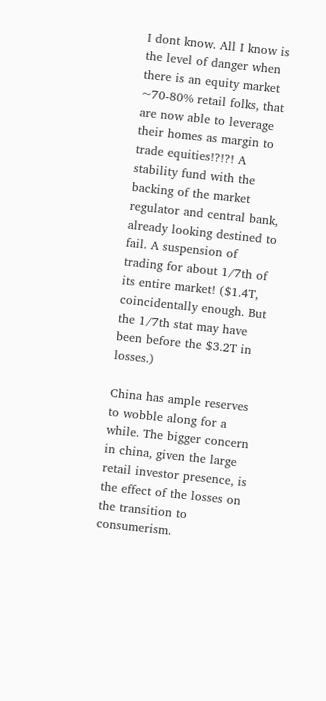I dont know. All I know is the level of danger when there is an equity market ~70-80% retail folks, that are now able to leverage their homes as margin to trade equities!?!?! A stability fund with the backing of the market regulator and central bank, already looking destined to fail. A suspension of trading for about 1/7th of its entire market! ($1.4T, coincidentally enough. But the 1/7th stat may have been before the $3.2T in losses.)

China has ample reserves to wobble along for a while. The bigger concern in china, given the large retail investor presence, is the effect of the losses on the transition to consumerism.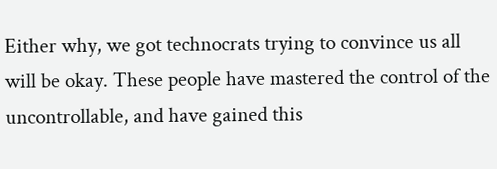Either why, we got technocrats trying to convince us all will be okay. These people have mastered the control of the uncontrollable, and have gained this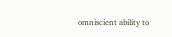omniscient ability to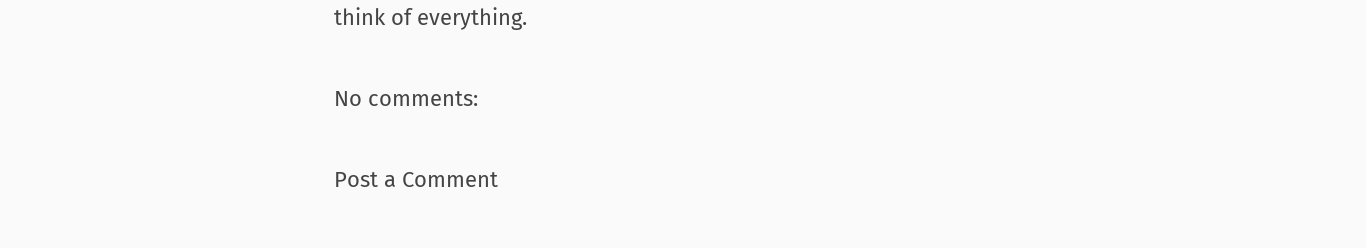think of everything.

No comments:

Post a Comment